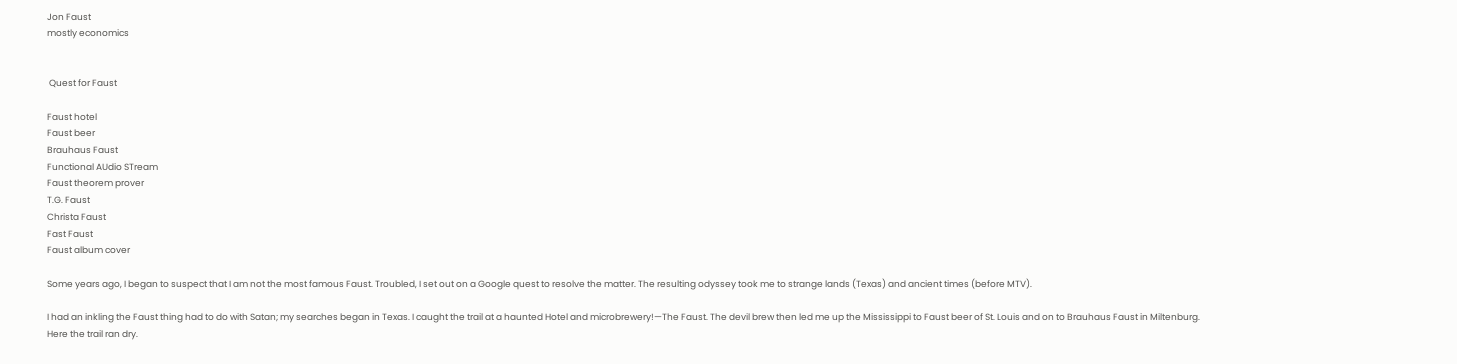Jon Faust
mostly economics


 Quest for Faust

Faust hotel
Faust beer
Brauhaus Faust
Functional AUdio STream
Faust theorem prover
T.G. Faust
Christa Faust
Fast Faust
Faust album cover

Some years ago, I began to suspect that I am not the most famous Faust. Troubled, I set out on a Google quest to resolve the matter. The resulting odyssey took me to strange lands (Texas) and ancient times (before MTV).

I had an inkling the Faust thing had to do with Satan; my searches began in Texas. I caught the trail at a haunted Hotel and microbrewery!—The Faust. The devil brew then led me up the Mississippi to Faust beer of St. Louis and on to Brauhaus Faust in Miltenburg. Here the trail ran dry.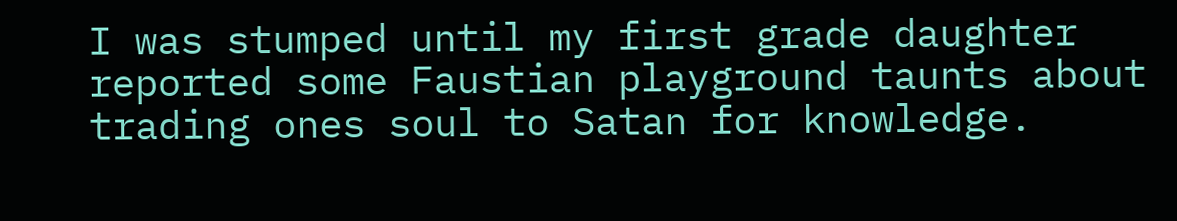I was stumped until my first grade daughter reported some Faustian playground taunts about trading ones soul to Satan for knowledge.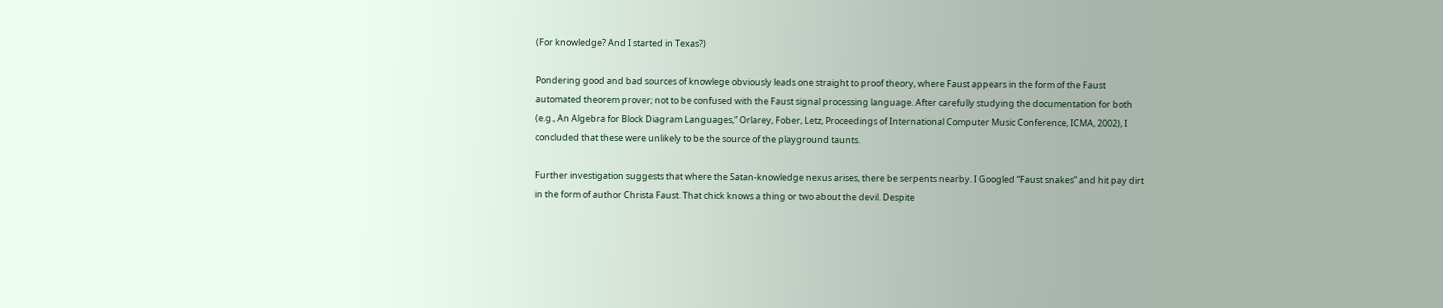(For knowledge? And I started in Texas?)

Pondering good and bad sources of knowlege obviously leads one straight to proof theory, where Faust appears in the form of the Faust automated theorem prover; not to be confused with the Faust signal processing language. After carefully studying the documentation for both (e.g., An Algebra for Block Diagram Languages,” Orlarey, Fober, Letz, Proceedings of International Computer Music Conference, ICMA, 2002), I concluded that these were unlikely to be the source of the playground taunts.

Further investigation suggests that where the Satan-knowledge nexus arises, there be serpents nearby. I Googled “Faust snakes” and hit pay dirt in the form of author Christa Faust. That chick knows a thing or two about the devil. Despite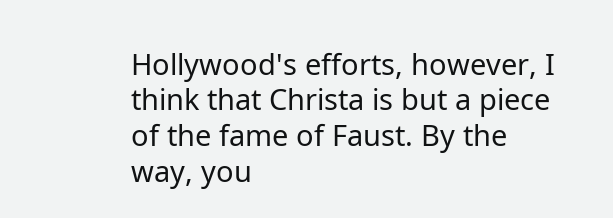Hollywood's efforts, however, I think that Christa is but a piece of the fame of Faust. By the way, you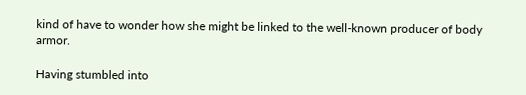kind of have to wonder how she might be linked to the well-known producer of body armor.

Having stumbled into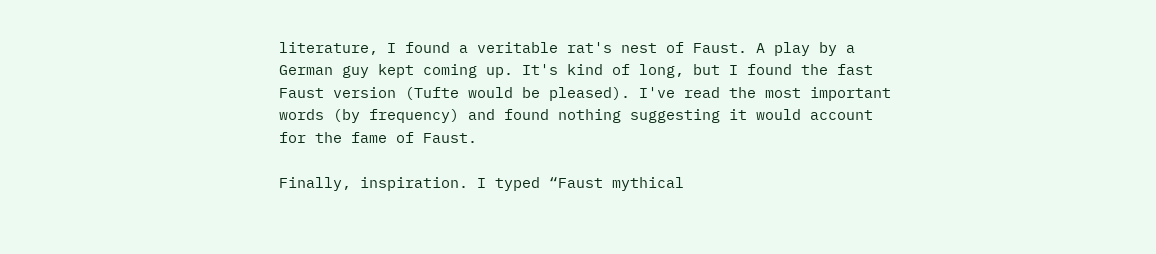literature, I found a veritable rat's nest of Faust. A play by a German guy kept coming up. It's kind of long, but I found the fast Faust version (Tufte would be pleased). I've read the most important words (by frequency) and found nothing suggesting it would account for the fame of Faust.

Finally, inspiration. I typed “Faust mythical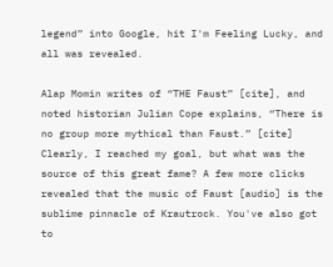legend” into Google, hit I'm Feeling Lucky, and all was revealed.

Alap Momin writes of “THE Faust” [cite], and noted historian Julian Cope explains, “There is no group more mythical than Faust.” [cite]  Clearly, I reached my goal, but what was the source of this great fame? A few more clicks revealed that the music of Faust [audio] is the sublime pinnacle of Krautrock. You've also got to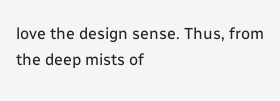love the design sense. Thus, from the deep mists of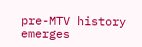pre-MTV history emerges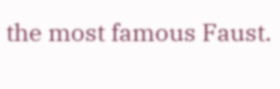the most famous Faust.